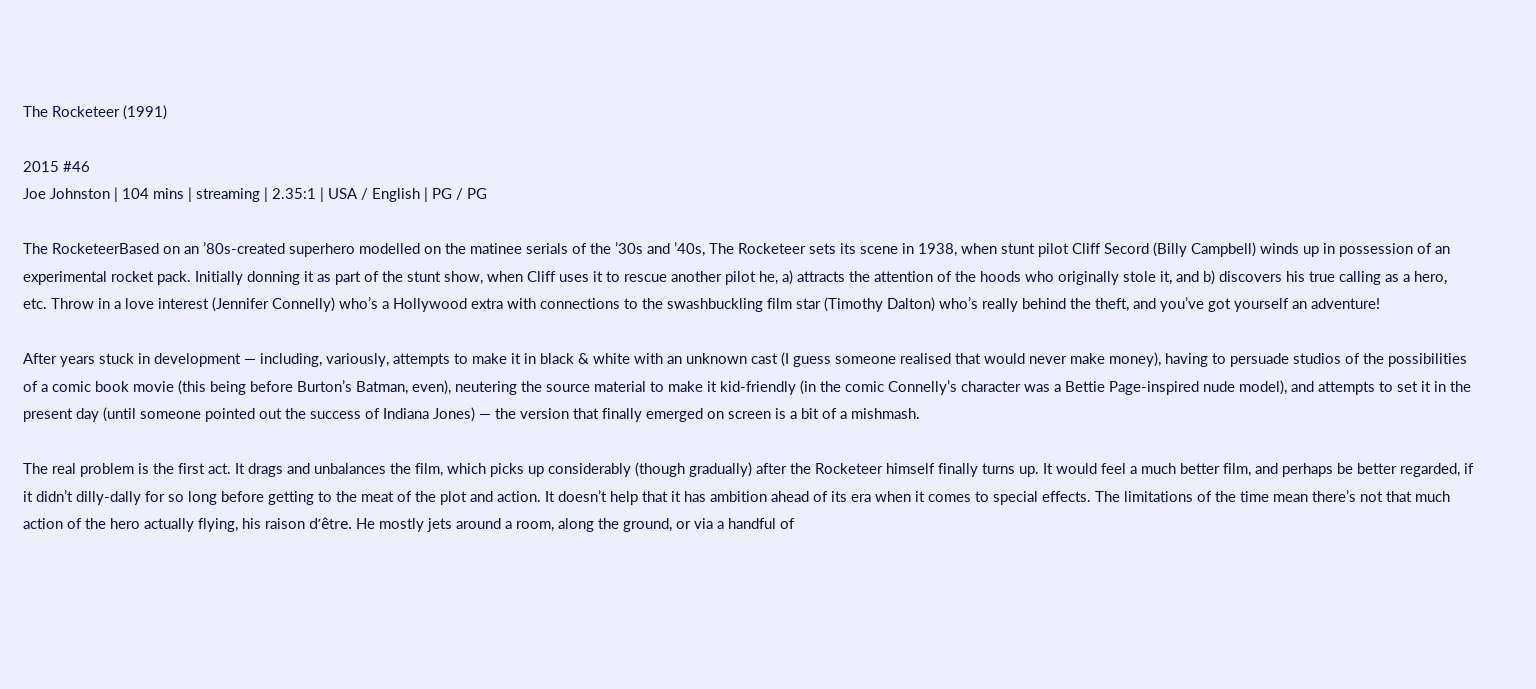The Rocketeer (1991)

2015 #46
Joe Johnston | 104 mins | streaming | 2.35:1 | USA / English | PG / PG

The RocketeerBased on an ’80s-created superhero modelled on the matinee serials of the ’30s and ’40s, The Rocketeer sets its scene in 1938, when stunt pilot Cliff Secord (Billy Campbell) winds up in possession of an experimental rocket pack. Initially donning it as part of the stunt show, when Cliff uses it to rescue another pilot he, a) attracts the attention of the hoods who originally stole it, and b) discovers his true calling as a hero, etc. Throw in a love interest (Jennifer Connelly) who’s a Hollywood extra with connections to the swashbuckling film star (Timothy Dalton) who’s really behind the theft, and you’ve got yourself an adventure!

After years stuck in development — including, variously, attempts to make it in black & white with an unknown cast (I guess someone realised that would never make money), having to persuade studios of the possibilities of a comic book movie (this being before Burton’s Batman, even), neutering the source material to make it kid-friendly (in the comic Connelly’s character was a Bettie Page-inspired nude model), and attempts to set it in the present day (until someone pointed out the success of Indiana Jones) — the version that finally emerged on screen is a bit of a mishmash.

The real problem is the first act. It drags and unbalances the film, which picks up considerably (though gradually) after the Rocketeer himself finally turns up. It would feel a much better film, and perhaps be better regarded, if it didn’t dilly-dally for so long before getting to the meat of the plot and action. It doesn’t help that it has ambition ahead of its era when it comes to special effects. The limitations of the time mean there’s not that much action of the hero actually flying, his raison d’être. He mostly jets around a room, along the ground, or via a handful of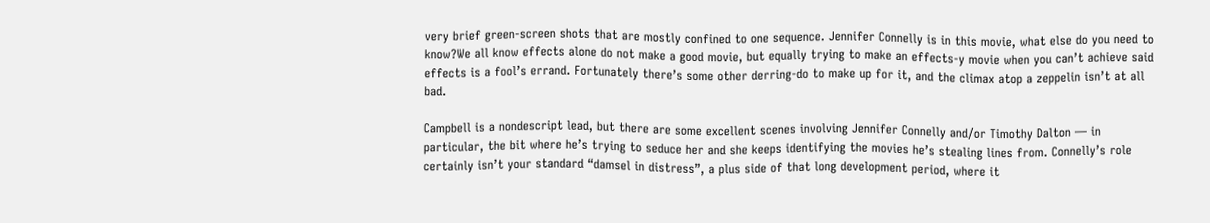very brief green-screen shots that are mostly confined to one sequence. Jennifer Connelly is in this movie, what else do you need to know?We all know effects alone do not make a good movie, but equally trying to make an effects-y movie when you can’t achieve said effects is a fool’s errand. Fortunately there’s some other derring-do to make up for it, and the climax atop a zeppelin isn’t at all bad.

Campbell is a nondescript lead, but there are some excellent scenes involving Jennifer Connelly and/or Timothy Dalton — in particular, the bit where he’s trying to seduce her and she keeps identifying the movies he’s stealing lines from. Connelly’s role certainly isn’t your standard “damsel in distress”, a plus side of that long development period, where it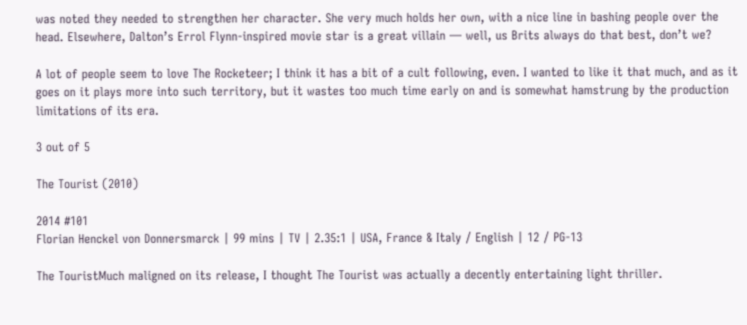was noted they needed to strengthen her character. She very much holds her own, with a nice line in bashing people over the head. Elsewhere, Dalton’s Errol Flynn-inspired movie star is a great villain — well, us Brits always do that best, don’t we?

A lot of people seem to love The Rocketeer; I think it has a bit of a cult following, even. I wanted to like it that much, and as it goes on it plays more into such territory, but it wastes too much time early on and is somewhat hamstrung by the production limitations of its era.

3 out of 5

The Tourist (2010)

2014 #101
Florian Henckel von Donnersmarck | 99 mins | TV | 2.35:1 | USA, France & Italy / English | 12 / PG-13

The TouristMuch maligned on its release, I thought The Tourist was actually a decently entertaining light thriller.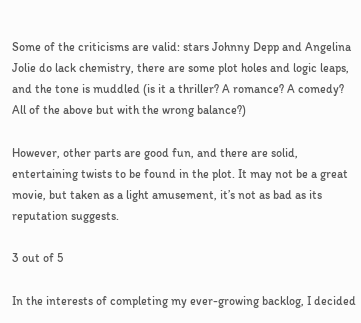Some of the criticisms are valid: stars Johnny Depp and Angelina Jolie do lack chemistry, there are some plot holes and logic leaps, and the tone is muddled (is it a thriller? A romance? A comedy? All of the above but with the wrong balance?)

However, other parts are good fun, and there are solid, entertaining twists to be found in the plot. It may not be a great movie, but taken as a light amusement, it’s not as bad as its reputation suggests.

3 out of 5

In the interests of completing my ever-growing backlog, I decided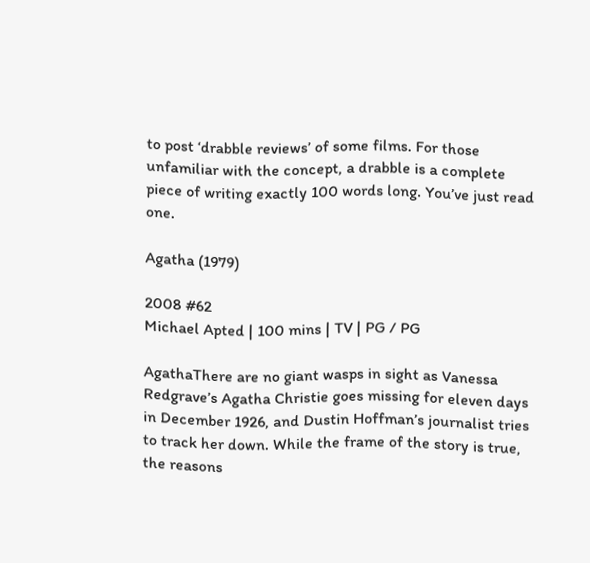to post ‘drabble reviews’ of some films. For those unfamiliar with the concept, a drabble is a complete piece of writing exactly 100 words long. You’ve just read one.

Agatha (1979)

2008 #62
Michael Apted | 100 mins | TV | PG / PG

AgathaThere are no giant wasps in sight as Vanessa Redgrave’s Agatha Christie goes missing for eleven days in December 1926, and Dustin Hoffman’s journalist tries to track her down. While the frame of the story is true, the reasons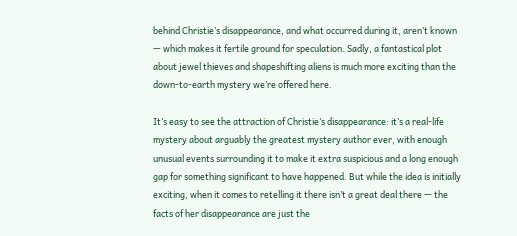behind Christie’s disappearance, and what occurred during it, aren’t known — which makes it fertile ground for speculation. Sadly, a fantastical plot about jewel thieves and shapeshifting aliens is much more exciting than the down-to-earth mystery we’re offered here.

It’s easy to see the attraction of Christie’s disappearance: it’s a real-life mystery about arguably the greatest mystery author ever, with enough unusual events surrounding it to make it extra suspicious and a long enough gap for something significant to have happened. But while the idea is initially exciting, when it comes to retelling it there isn’t a great deal there — the facts of her disappearance are just the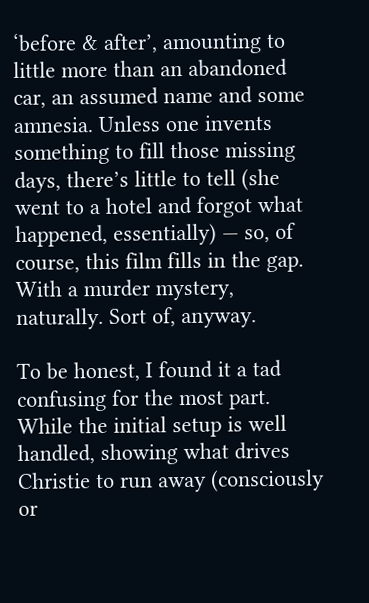‘before & after’, amounting to little more than an abandoned car, an assumed name and some amnesia. Unless one invents something to fill those missing days, there’s little to tell (she went to a hotel and forgot what happened, essentially) — so, of course, this film fills in the gap. With a murder mystery, naturally. Sort of, anyway.

To be honest, I found it a tad confusing for the most part. While the initial setup is well handled, showing what drives Christie to run away (consciously or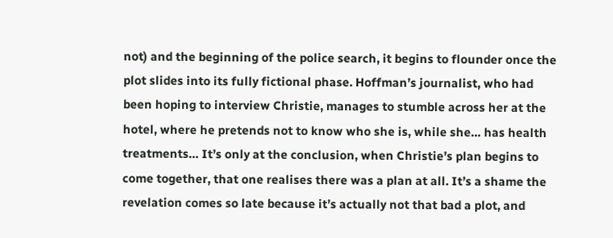not) and the beginning of the police search, it begins to flounder once the plot slides into its fully fictional phase. Hoffman’s journalist, who had been hoping to interview Christie, manages to stumble across her at the hotel, where he pretends not to know who she is, while she… has health treatments… It’s only at the conclusion, when Christie’s plan begins to come together, that one realises there was a plan at all. It’s a shame the revelation comes so late because it’s actually not that bad a plot, and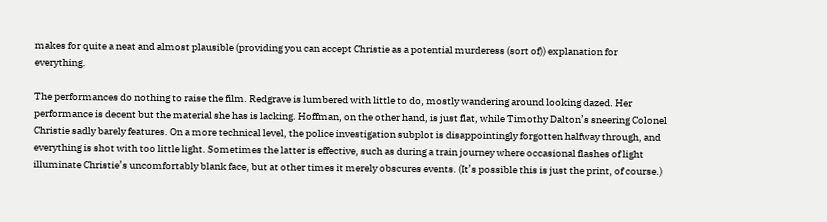makes for quite a neat and almost plausible (providing you can accept Christie as a potential murderess (sort of)) explanation for everything.

The performances do nothing to raise the film. Redgrave is lumbered with little to do, mostly wandering around looking dazed. Her performance is decent but the material she has is lacking. Hoffman, on the other hand, is just flat, while Timothy Dalton’s sneering Colonel Christie sadly barely features. On a more technical level, the police investigation subplot is disappointingly forgotten halfway through, and everything is shot with too little light. Sometimes the latter is effective, such as during a train journey where occasional flashes of light illuminate Christie’s uncomfortably blank face, but at other times it merely obscures events. (It’s possible this is just the print, of course.)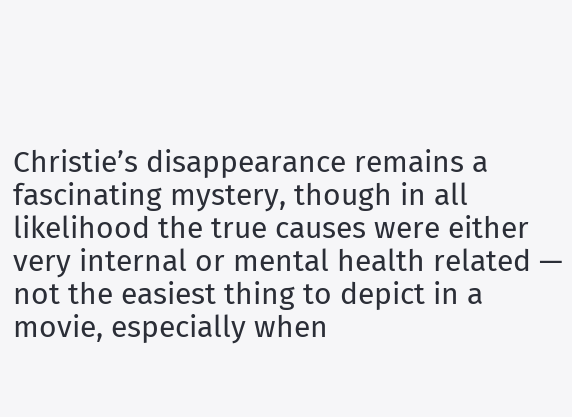Christie’s disappearance remains a fascinating mystery, though in all likelihood the true causes were either very internal or mental health related — not the easiest thing to depict in a movie, especially when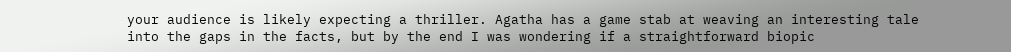your audience is likely expecting a thriller. Agatha has a game stab at weaving an interesting tale into the gaps in the facts, but by the end I was wondering if a straightforward biopic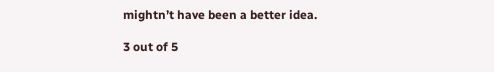mightn’t have been a better idea.

3 out of 5